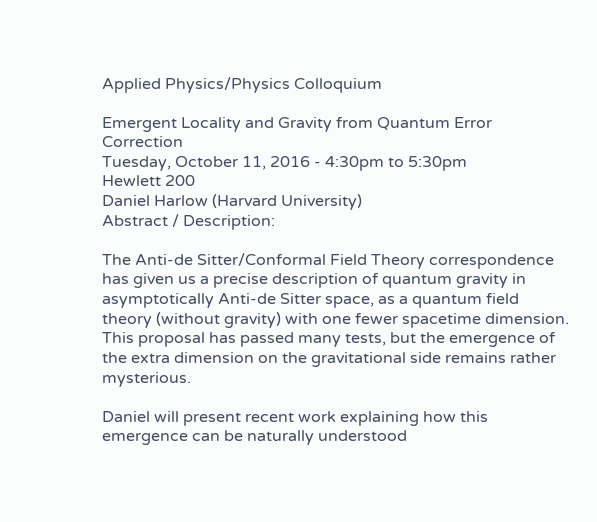Applied Physics/Physics Colloquium

Emergent Locality and Gravity from Quantum Error Correction
Tuesday, October 11, 2016 - 4:30pm to 5:30pm
Hewlett 200
Daniel Harlow (Harvard University)
Abstract / Description:

The Anti-de Sitter/Conformal Field Theory correspondence has given us a precise description of quantum gravity in asymptotically Anti-de Sitter space, as a quantum field theory (without gravity) with one fewer spacetime dimension. This proposal has passed many tests, but the emergence of the extra dimension on the gravitational side remains rather mysterious.

Daniel will present recent work explaining how this emergence can be naturally understood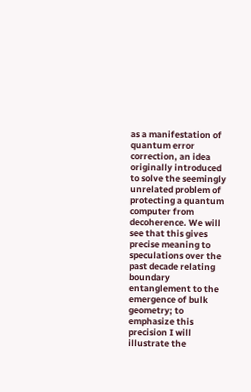as a manifestation of quantum error correction, an idea originally introduced to solve the seemingly unrelated problem of protecting a quantum computer from decoherence. We will see that this gives precise meaning to speculations over the past decade relating boundary entanglement to the emergence of bulk geometry; to emphasize this precision I will illustrate the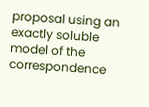proposal using an exactly soluble model of the correspondence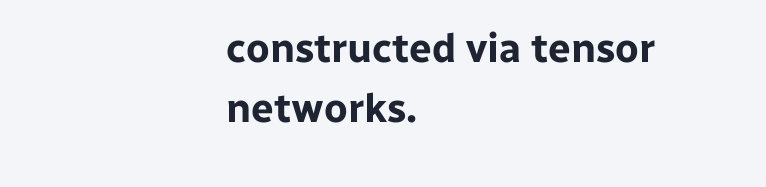constructed via tensor networks.